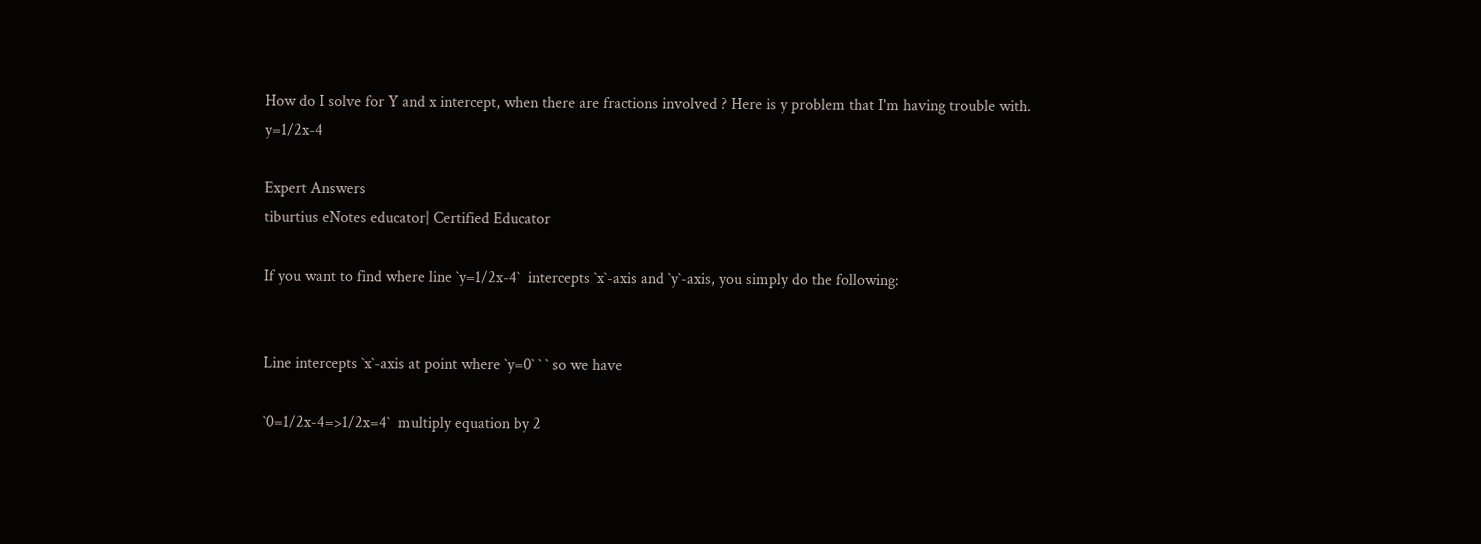How do I solve for Y and x intercept, when there are fractions involved ? Here is y problem that I'm having trouble with.  y=1/2x-4

Expert Answers
tiburtius eNotes educator| Certified Educator

If you want to find where line `y=1/2x-4`  intercepts `x`-axis and `y`-axis, you simply do the following:


Line intercepts `x`-axis at point where `y=0` ` ` so we have

`0=1/2x-4=>1/2x=4`  multiply equation by 2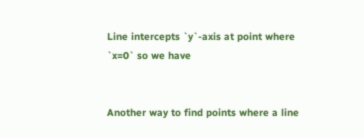Line intercepts `y`-axis at point where `x=0` so we have


Another way to find points where a line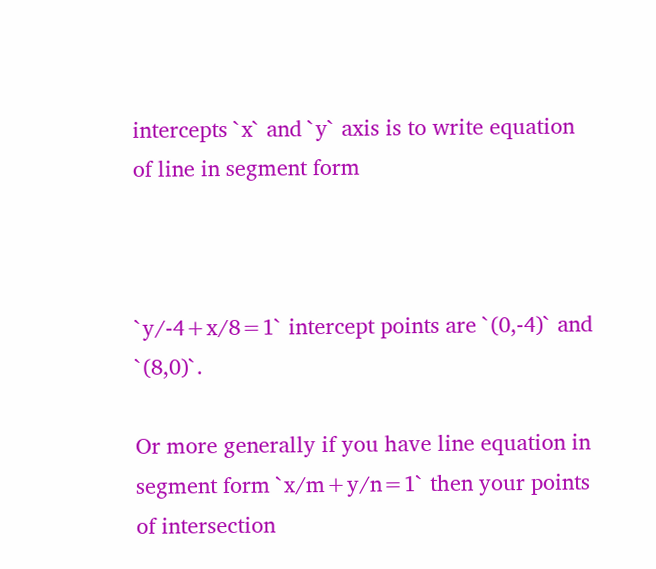intercepts `x` and `y` axis is to write equation of line in segment form



`y/-4+x/8=1` intercept points are `(0,-4)` and `(8,0)`.

Or more generally if you have line equation in segment form `x/m+y/n=1` then your points of intersection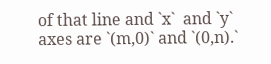of that line and `x`  and `y` axes are `(m,0)` and `(0,n).`